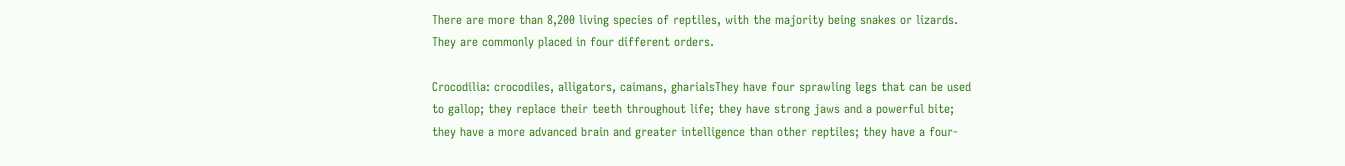There are more than 8,200 living species of reptiles, with the majority being snakes or lizards. They are commonly placed in four different orders.

Crocodilia: crocodiles, alligators, caimans, gharialsThey have four sprawling legs that can be used to gallop; they replace their teeth throughout life; they have strong jaws and a powerful bite; they have a more advanced brain and greater intelligence than other reptiles; they have a four-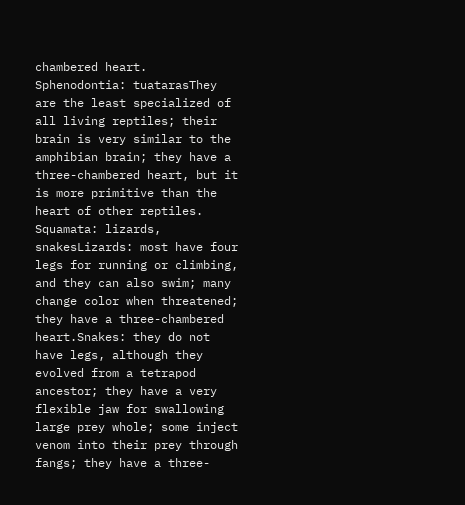chambered heart.
Sphenodontia: tuatarasThey are the least specialized of all living reptiles; their brain is very similar to the amphibian brain; they have a three-chambered heart, but it is more primitive than the heart of other reptiles.
Squamata: lizards, snakesLizards: most have four legs for running or climbing, and they can also swim; many change color when threatened; they have a three-chambered heart.Snakes: they do not have legs, although they evolved from a tetrapod ancestor; they have a very flexible jaw for swallowing large prey whole; some inject venom into their prey through fangs; they have a three-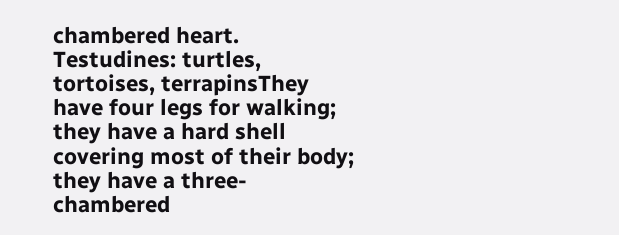chambered heart.
Testudines: turtles, tortoises, terrapinsThey have four legs for walking; they have a hard shell covering most of their body; they have a three-chambered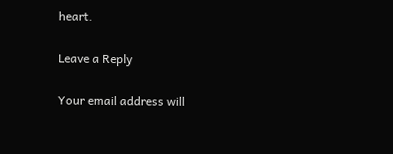heart.

Leave a Reply

Your email address will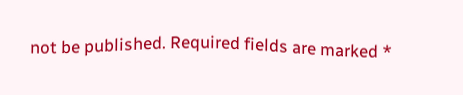not be published. Required fields are marked *